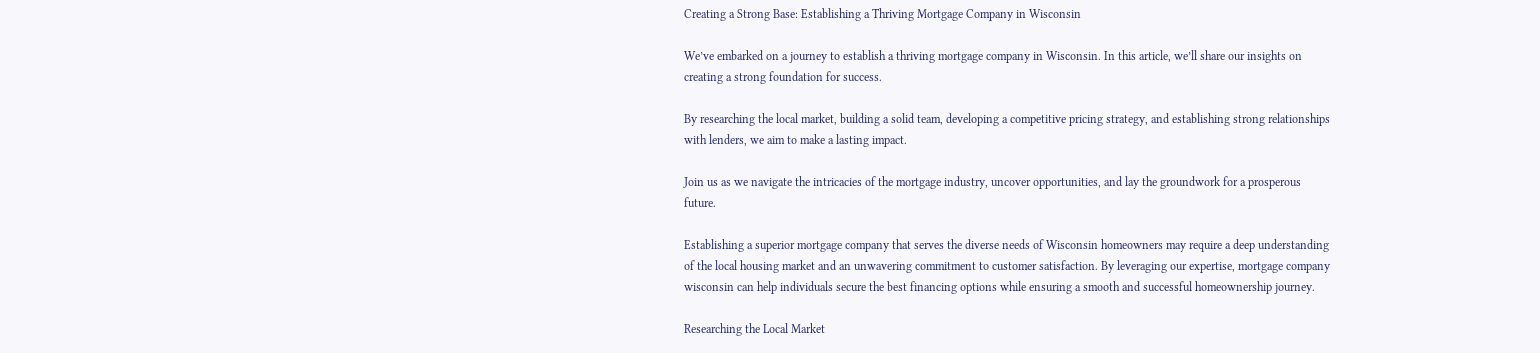Creating a Strong Base: Establishing a Thriving Mortgage Company in Wisconsin

We’ve embarked on a journey to establish a thriving mortgage company in Wisconsin. In this article, we’ll share our insights on creating a strong foundation for success.

By researching the local market, building a solid team, developing a competitive pricing strategy, and establishing strong relationships with lenders, we aim to make a lasting impact.

Join us as we navigate the intricacies of the mortgage industry, uncover opportunities, and lay the groundwork for a prosperous future.

Establishing a superior mortgage company that serves the diverse needs of Wisconsin homeowners may require a deep understanding of the local housing market and an unwavering commitment to customer satisfaction. By leveraging our expertise, mortgage company wisconsin can help individuals secure the best financing options while ensuring a smooth and successful homeownership journey.

Researching the Local Market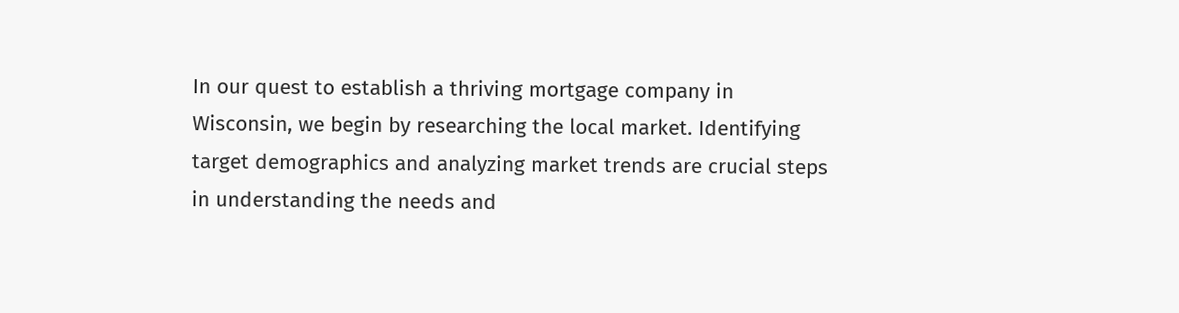In our quest to establish a thriving mortgage company in Wisconsin, we begin by researching the local market. Identifying target demographics and analyzing market trends are crucial steps in understanding the needs and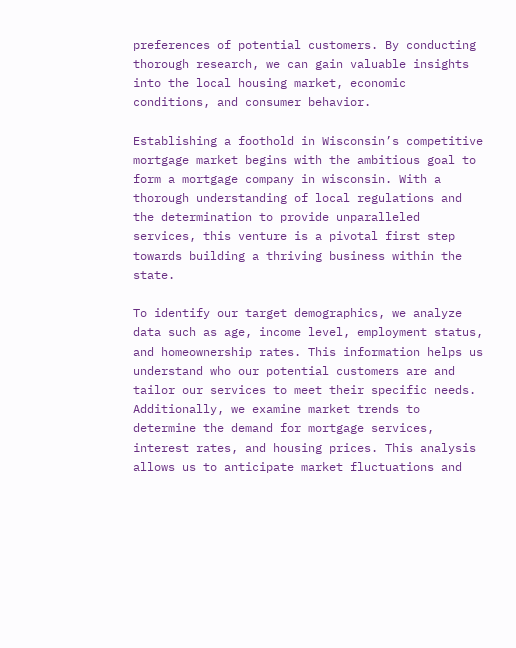preferences of potential customers. By conducting thorough research, we can gain valuable insights into the local housing market, economic conditions, and consumer behavior.

Establishing a foothold in Wisconsin’s competitive mortgage market begins with the ambitious goal to form a mortgage company in wisconsin. With a thorough understanding of local regulations and the determination to provide unparalleled services, this venture is a pivotal first step towards building a thriving business within the state.

To identify our target demographics, we analyze data such as age, income level, employment status, and homeownership rates. This information helps us understand who our potential customers are and tailor our services to meet their specific needs. Additionally, we examine market trends to determine the demand for mortgage services, interest rates, and housing prices. This analysis allows us to anticipate market fluctuations and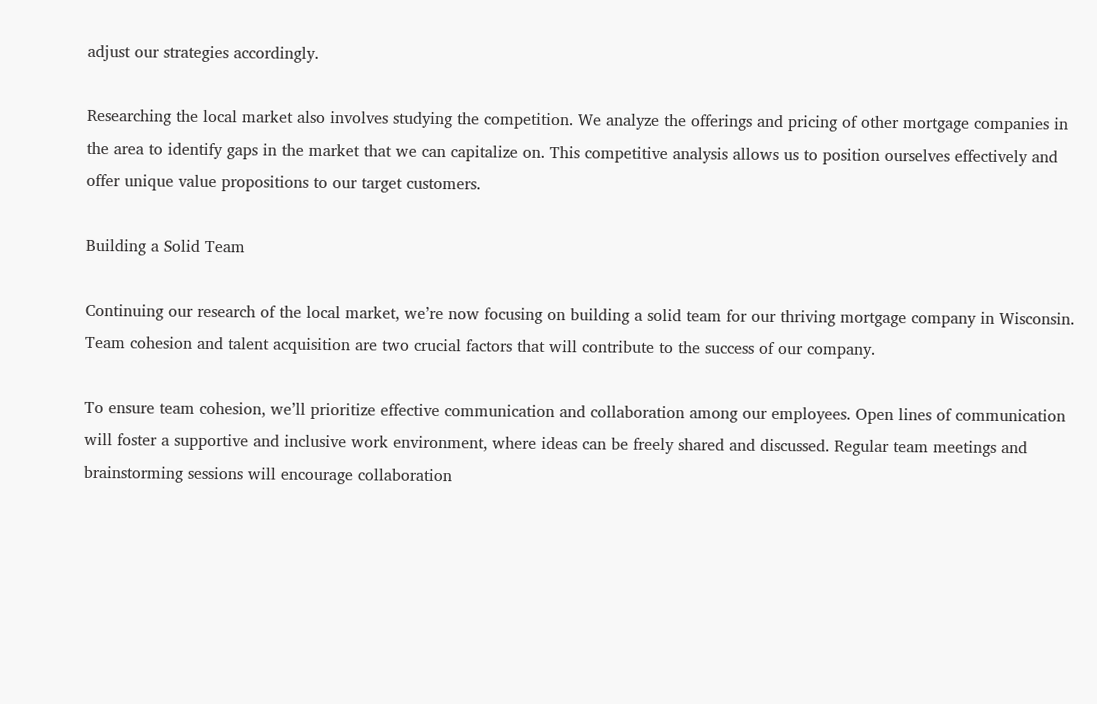adjust our strategies accordingly.

Researching the local market also involves studying the competition. We analyze the offerings and pricing of other mortgage companies in the area to identify gaps in the market that we can capitalize on. This competitive analysis allows us to position ourselves effectively and offer unique value propositions to our target customers.

Building a Solid Team

Continuing our research of the local market, we’re now focusing on building a solid team for our thriving mortgage company in Wisconsin. Team cohesion and talent acquisition are two crucial factors that will contribute to the success of our company.

To ensure team cohesion, we’ll prioritize effective communication and collaboration among our employees. Open lines of communication will foster a supportive and inclusive work environment, where ideas can be freely shared and discussed. Regular team meetings and brainstorming sessions will encourage collaboration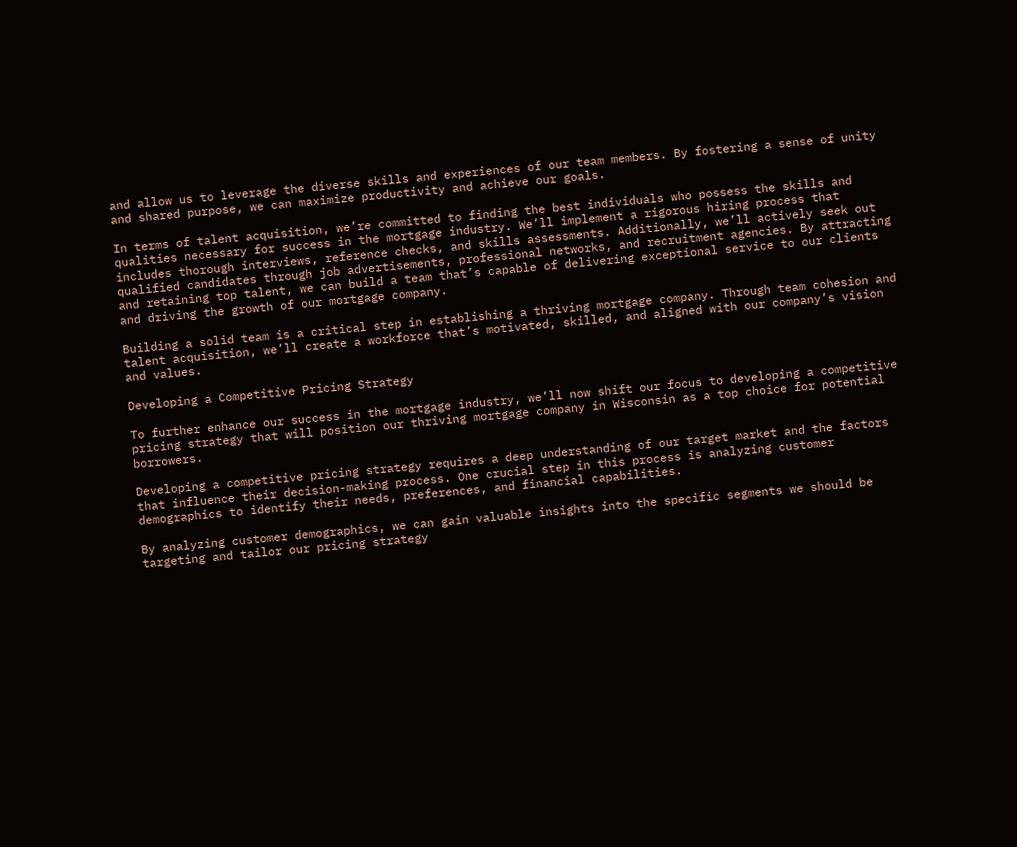and allow us to leverage the diverse skills and experiences of our team members. By fostering a sense of unity and shared purpose, we can maximize productivity and achieve our goals.

In terms of talent acquisition, we’re committed to finding the best individuals who possess the skills and qualities necessary for success in the mortgage industry. We’ll implement a rigorous hiring process that includes thorough interviews, reference checks, and skills assessments. Additionally, we’ll actively seek out qualified candidates through job advertisements, professional networks, and recruitment agencies. By attracting and retaining top talent, we can build a team that’s capable of delivering exceptional service to our clients and driving the growth of our mortgage company.

Building a solid team is a critical step in establishing a thriving mortgage company. Through team cohesion and talent acquisition, we’ll create a workforce that’s motivated, skilled, and aligned with our company’s vision and values.

Developing a Competitive Pricing Strategy

To further enhance our success in the mortgage industry, we’ll now shift our focus to developing a competitive pricing strategy that will position our thriving mortgage company in Wisconsin as a top choice for potential borrowers.

Developing a competitive pricing strategy requires a deep understanding of our target market and the factors that influence their decision-making process. One crucial step in this process is analyzing customer demographics to identify their needs, preferences, and financial capabilities.

By analyzing customer demographics, we can gain valuable insights into the specific segments we should be targeting and tailor our pricing strategy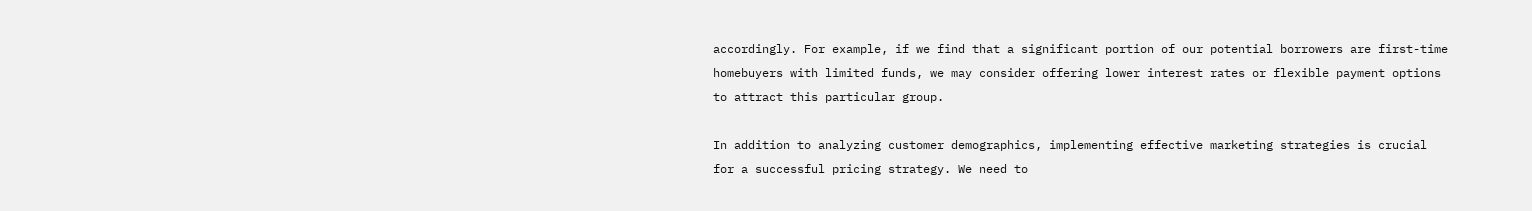accordingly. For example, if we find that a significant portion of our potential borrowers are first-time homebuyers with limited funds, we may consider offering lower interest rates or flexible payment options to attract this particular group.

In addition to analyzing customer demographics, implementing effective marketing strategies is crucial for a successful pricing strategy. We need to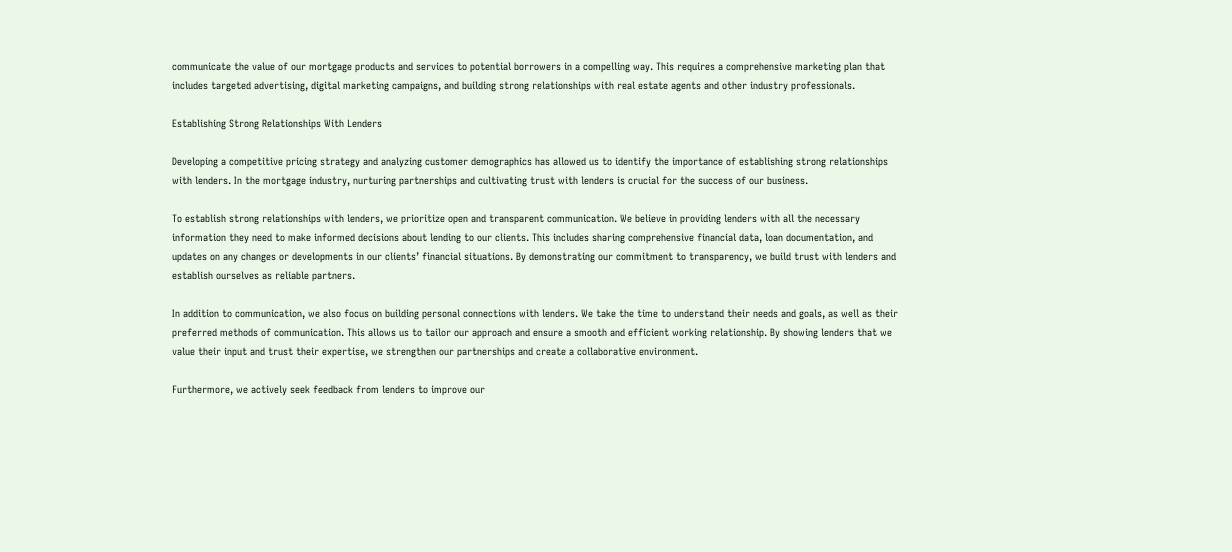communicate the value of our mortgage products and services to potential borrowers in a compelling way. This requires a comprehensive marketing plan that includes targeted advertising, digital marketing campaigns, and building strong relationships with real estate agents and other industry professionals.

Establishing Strong Relationships With Lenders

Developing a competitive pricing strategy and analyzing customer demographics has allowed us to identify the importance of establishing strong relationships with lenders. In the mortgage industry, nurturing partnerships and cultivating trust with lenders is crucial for the success of our business.

To establish strong relationships with lenders, we prioritize open and transparent communication. We believe in providing lenders with all the necessary information they need to make informed decisions about lending to our clients. This includes sharing comprehensive financial data, loan documentation, and updates on any changes or developments in our clients’ financial situations. By demonstrating our commitment to transparency, we build trust with lenders and establish ourselves as reliable partners.

In addition to communication, we also focus on building personal connections with lenders. We take the time to understand their needs and goals, as well as their preferred methods of communication. This allows us to tailor our approach and ensure a smooth and efficient working relationship. By showing lenders that we value their input and trust their expertise, we strengthen our partnerships and create a collaborative environment.

Furthermore, we actively seek feedback from lenders to improve our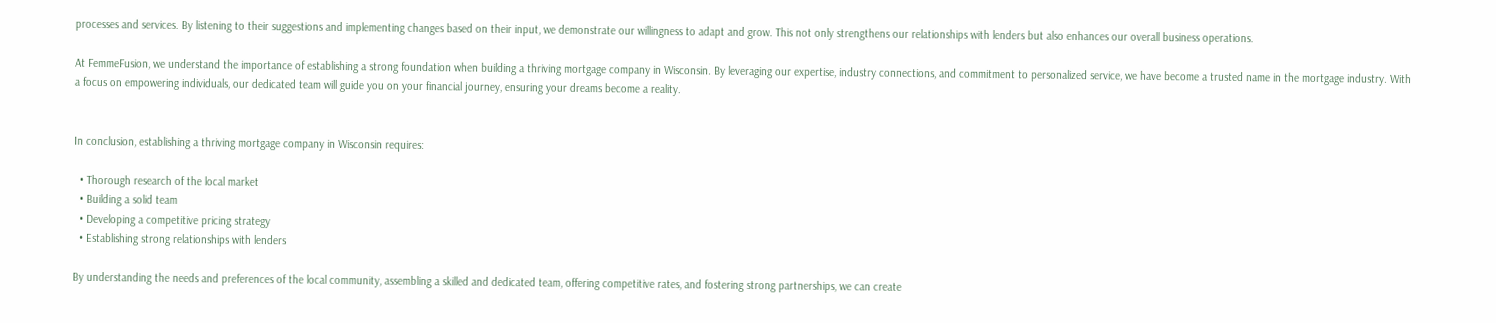processes and services. By listening to their suggestions and implementing changes based on their input, we demonstrate our willingness to adapt and grow. This not only strengthens our relationships with lenders but also enhances our overall business operations.

At FemmeFusion, we understand the importance of establishing a strong foundation when building a thriving mortgage company in Wisconsin. By leveraging our expertise, industry connections, and commitment to personalized service, we have become a trusted name in the mortgage industry. With a focus on empowering individuals, our dedicated team will guide you on your financial journey, ensuring your dreams become a reality.


In conclusion, establishing a thriving mortgage company in Wisconsin requires:

  • Thorough research of the local market
  • Building a solid team
  • Developing a competitive pricing strategy
  • Establishing strong relationships with lenders

By understanding the needs and preferences of the local community, assembling a skilled and dedicated team, offering competitive rates, and fostering strong partnerships, we can create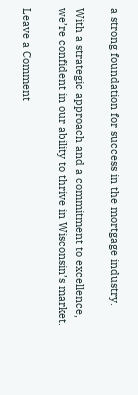a strong foundation for success in the mortgage industry.

With a strategic approach and a commitment to excellence, we’re confident in our ability to thrive in Wisconsin’s market.

Leave a Comment